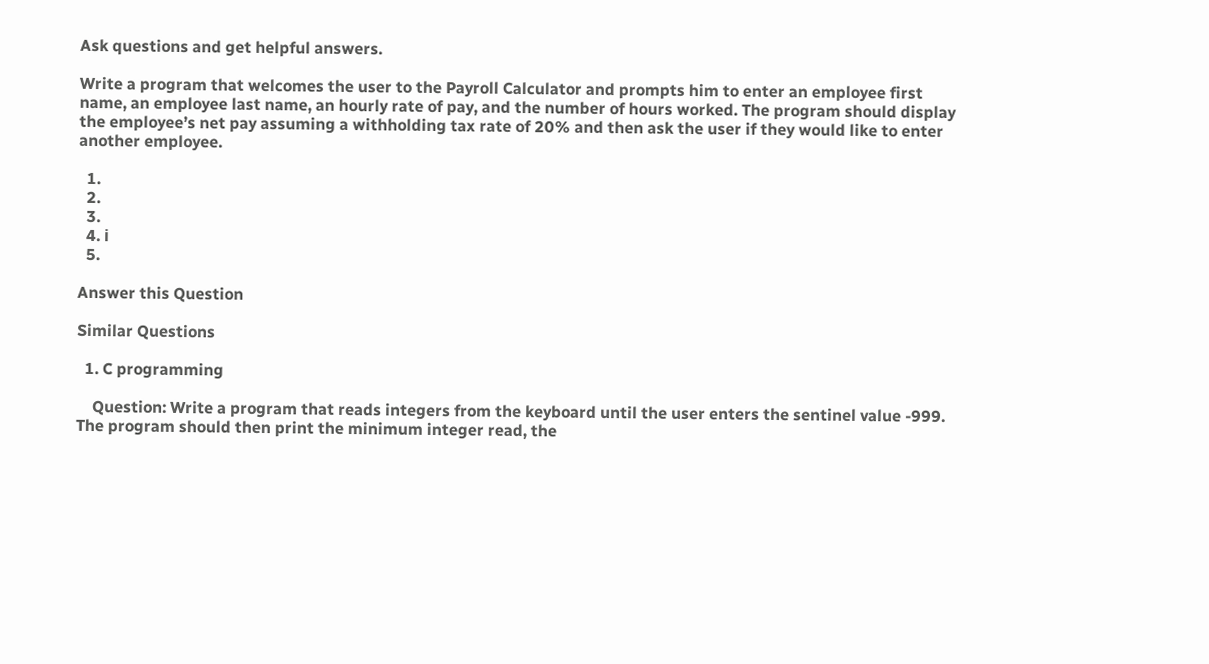Ask questions and get helpful answers.

Write a program that welcomes the user to the Payroll Calculator and prompts him to enter an employee first name, an employee last name, an hourly rate of pay, and the number of hours worked. The program should display the employee’s net pay assuming a withholding tax rate of 20% and then ask the user if they would like to enter another employee.

  1.
  2.
  3.
  4. ℹ
  5.

Answer this Question

Similar Questions

  1. C programming

    Question: Write a program that reads integers from the keyboard until the user enters the sentinel value -999. The program should then print the minimum integer read, the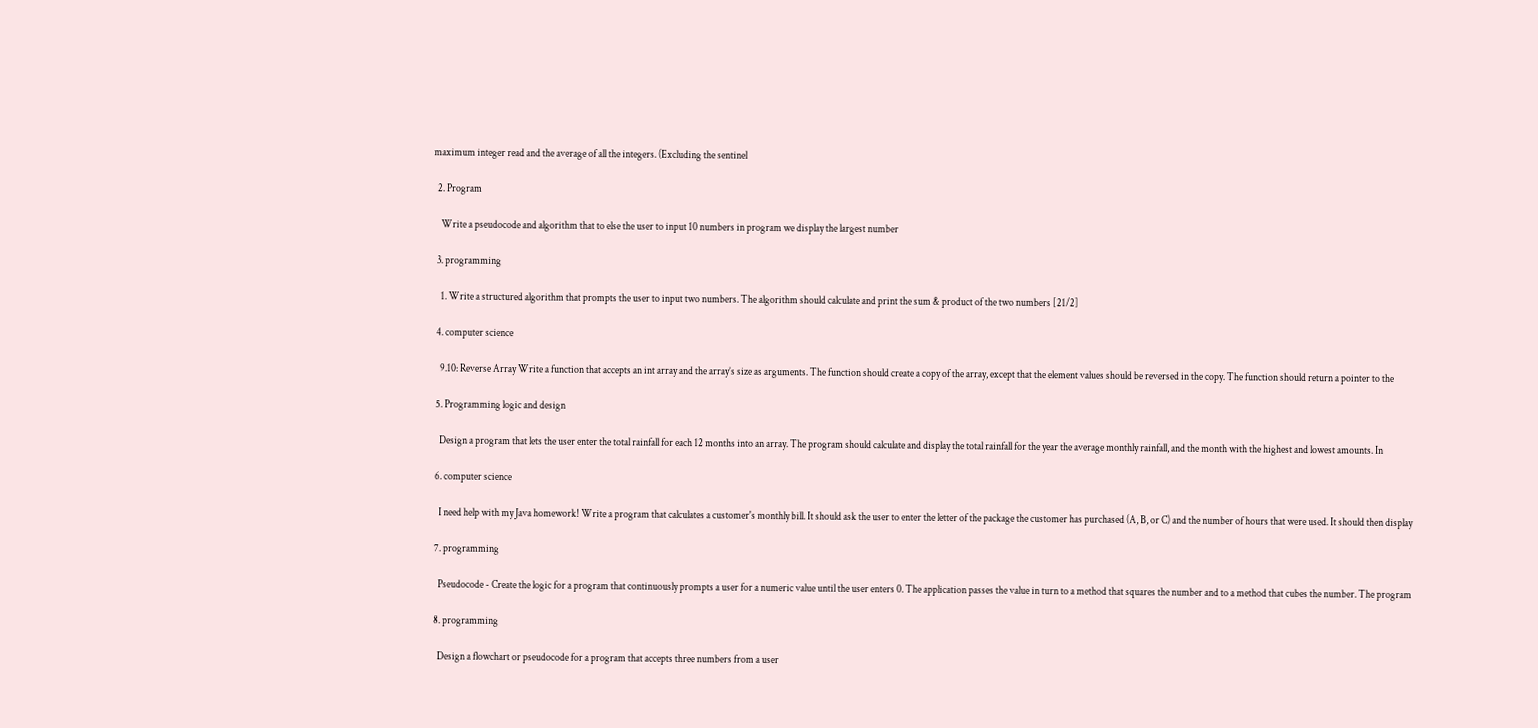maximum integer read and the average of all the integers. (Excluding the sentinel

  2. Program

    Write a pseudocode and algorithm that to else the user to input 10 numbers in program we display the largest number

  3. programming

    1. Write a structured algorithm that prompts the user to input two numbers. The algorithm should calculate and print the sum & product of the two numbers [21/2]

  4. computer science

    9.10: Reverse Array Write a function that accepts an int array and the array’s size as arguments. The function should create a copy of the array, except that the element values should be reversed in the copy. The function should return a pointer to the

  5. Programming logic and design

    Design a program that lets the user enter the total rainfall for each 12 months into an array. The program should calculate and display the total rainfall for the year the average monthly rainfall, and the month with the highest and lowest amounts. In

  6. computer science

    I need help with my Java homework! Write a program that calculates a customer's monthly bill. It should ask the user to enter the letter of the package the customer has purchased (A, B, or C) and the number of hours that were used. It should then display

  7. programming

    Pseudocode - Create the logic for a program that continuously prompts a user for a numeric value until the user enters 0. The application passes the value in turn to a method that squares the number and to a method that cubes the number. The program

  8. programming

    Design a flowchart or pseudocode for a program that accepts three numbers from a user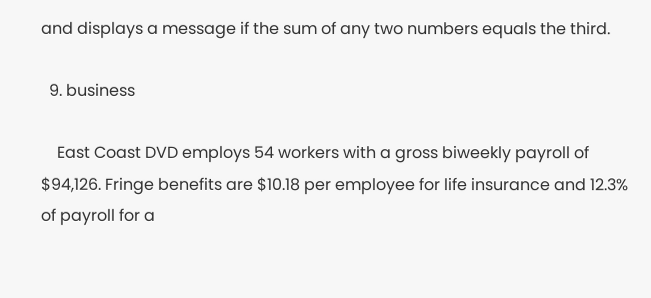and displays a message if the sum of any two numbers equals the third.

  9. business

    East Coast DVD employs 54 workers with a gross biweekly payroll of $94,126. Fringe benefits are $10.18 per employee for life insurance and 12.3% of payroll for a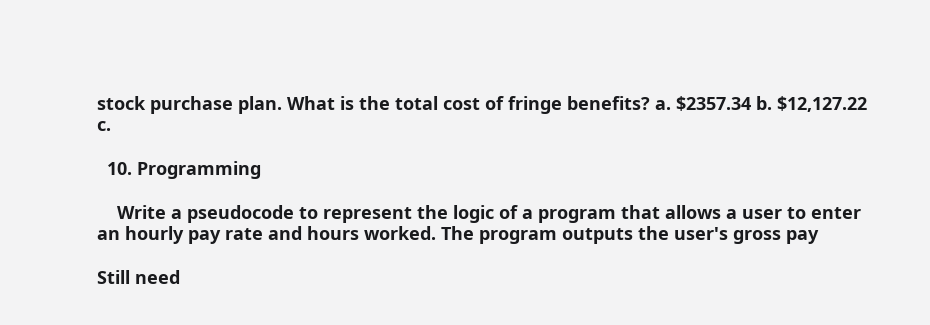stock purchase plan. What is the total cost of fringe benefits? a. $2357.34 b. $12,127.22 c.

  10. Programming

    Write a pseudocode to represent the logic of a program that allows a user to enter an hourly pay rate and hours worked. The program outputs the user's gross pay

Still need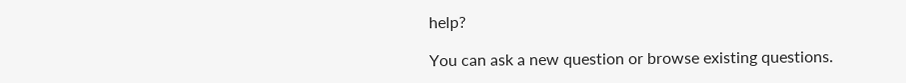help?

You can ask a new question or browse existing questions.